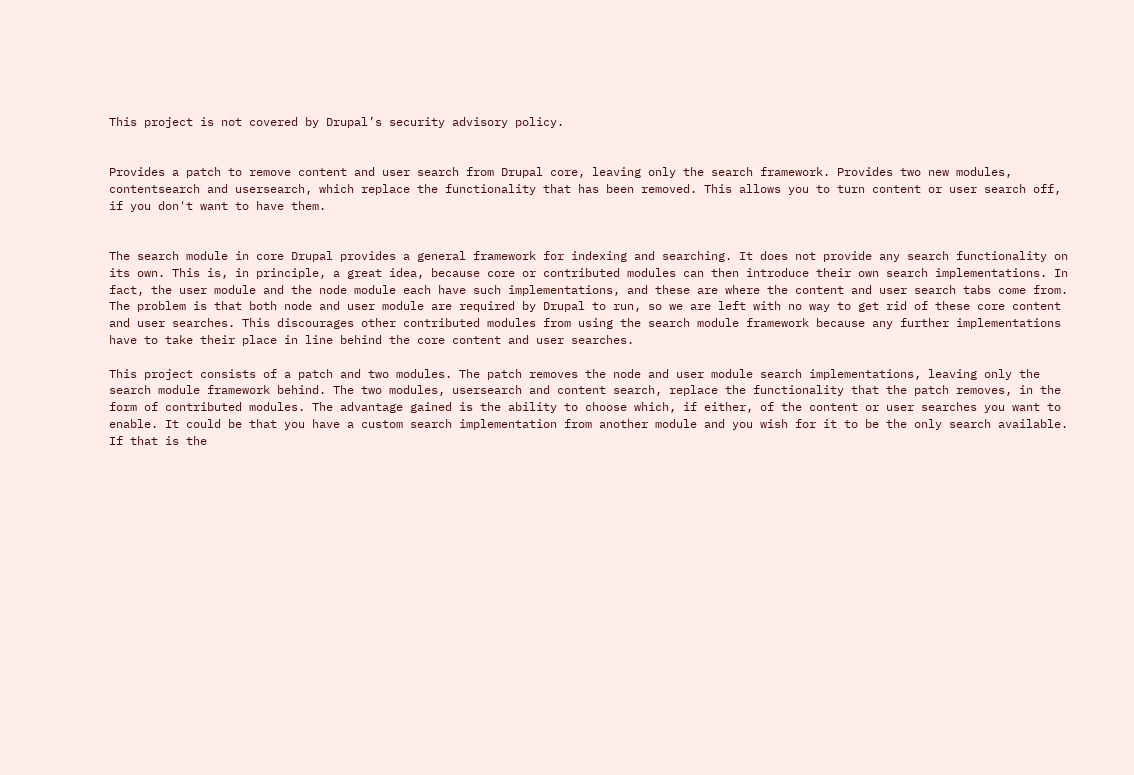This project is not covered by Drupal’s security advisory policy.


Provides a patch to remove content and user search from Drupal core, leaving only the search framework. Provides two new modules, contentsearch and usersearch, which replace the functionality that has been removed. This allows you to turn content or user search off, if you don't want to have them.


The search module in core Drupal provides a general framework for indexing and searching. It does not provide any search functionality on its own. This is, in principle, a great idea, because core or contributed modules can then introduce their own search implementations. In fact, the user module and the node module each have such implementations, and these are where the content and user search tabs come from. The problem is that both node and user module are required by Drupal to run, so we are left with no way to get rid of these core content and user searches. This discourages other contributed modules from using the search module framework because any further implementations have to take their place in line behind the core content and user searches.

This project consists of a patch and two modules. The patch removes the node and user module search implementations, leaving only the search module framework behind. The two modules, usersearch and content search, replace the functionality that the patch removes, in the form of contributed modules. The advantage gained is the ability to choose which, if either, of the content or user searches you want to enable. It could be that you have a custom search implementation from another module and you wish for it to be the only search available. If that is the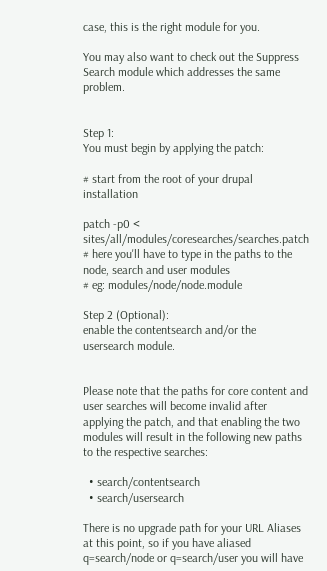case, this is the right module for you.

You may also want to check out the Suppress Search module which addresses the same problem.


Step 1:
You must begin by applying the patch:

# start from the root of your drupal installation

patch -p0 < sites/all/modules/coresearches/searches.patch
# here you'll have to type in the paths to the node, search and user modules
# eg: modules/node/node.module

Step 2 (Optional):
enable the contentsearch and/or the usersearch module.


Please note that the paths for core content and user searches will become invalid after applying the patch, and that enabling the two modules will result in the following new paths to the respective searches:

  • search/contentsearch
  • search/usersearch

There is no upgrade path for your URL Aliases at this point, so if you have aliased q=search/node or q=search/user you will have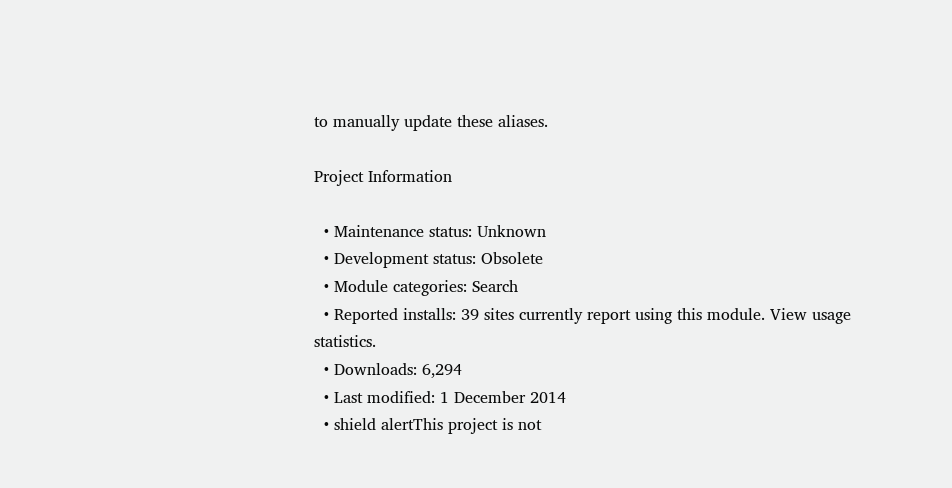to manually update these aliases.

Project Information

  • Maintenance status: Unknown
  • Development status: Obsolete
  • Module categories: Search
  • Reported installs: 39 sites currently report using this module. View usage statistics.
  • Downloads: 6,294
  • Last modified: 1 December 2014
  • shield alertThis project is not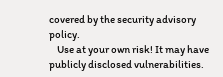covered by the security advisory policy.
    Use at your own risk! It may have publicly disclosed vulnerabilities.